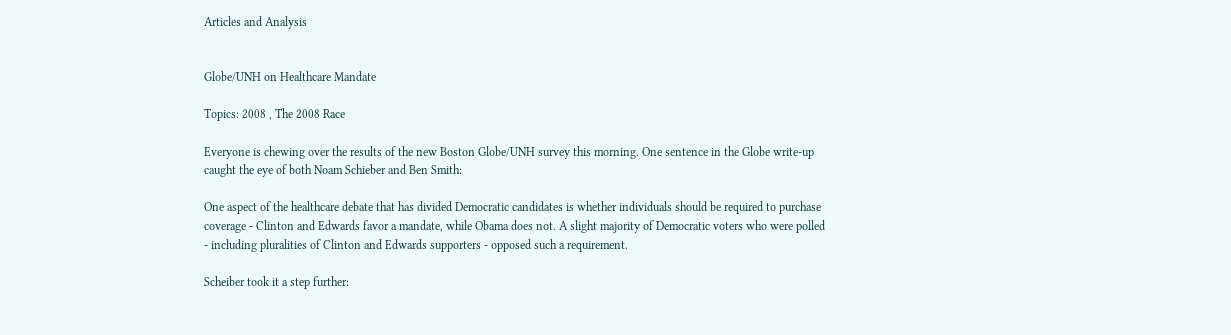Articles and Analysis


Globe/UNH on Healthcare Mandate

Topics: 2008 , The 2008 Race

Everyone is chewing over the results of the new Boston Globe/UNH survey this morning. One sentence in the Globe write-up caught the eye of both Noam Schieber and Ben Smith:

One aspect of the healthcare debate that has divided Democratic candidates is whether individuals should be required to purchase coverage - Clinton and Edwards favor a mandate, while Obama does not. A slight majority of Democratic voters who were polled - including pluralities of Clinton and Edwards supporters - opposed such a requirement.

Scheiber took it a step further: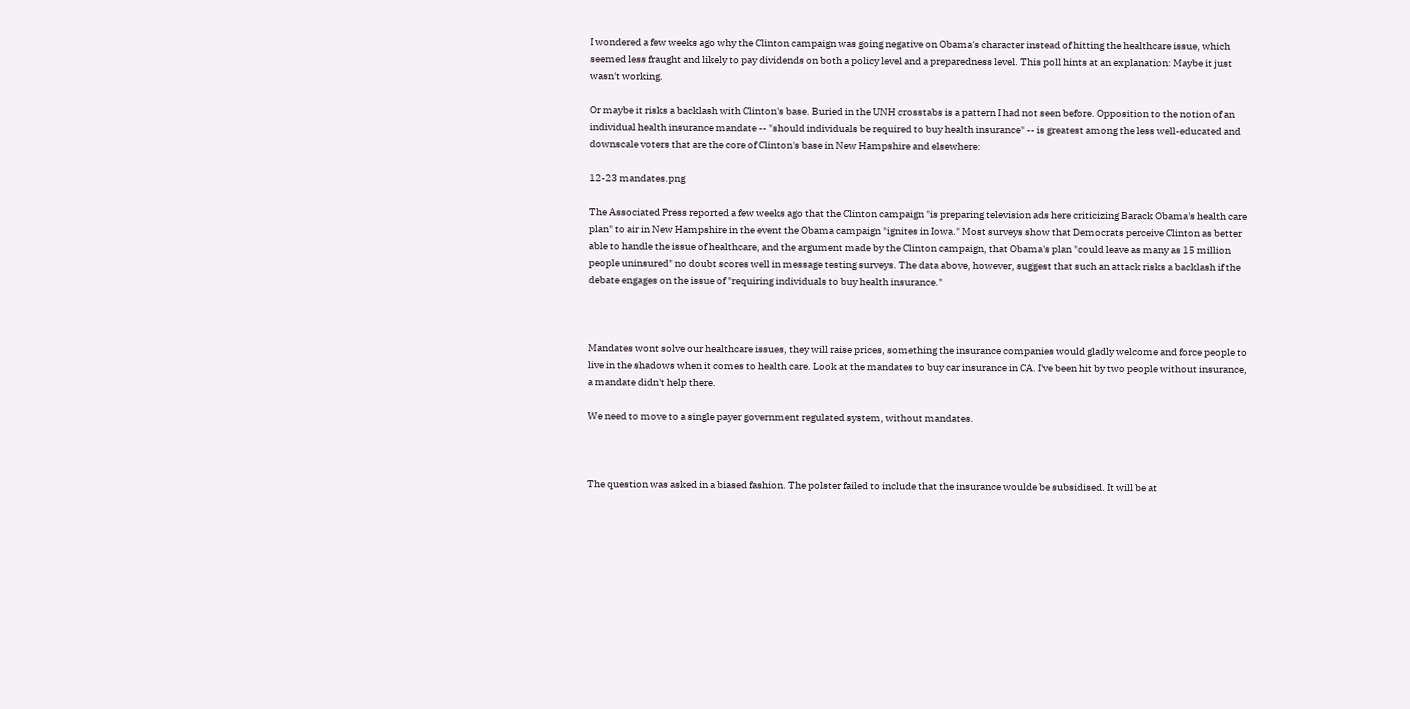I wondered a few weeks ago why the Clinton campaign was going negative on Obama's character instead of hitting the healthcare issue, which seemed less fraught and likely to pay dividends on both a policy level and a preparedness level. This poll hints at an explanation: Maybe it just wasn't working.

Or maybe it risks a backlash with Clinton's base. Buried in the UNH crosstabs is a pattern I had not seen before. Opposition to the notion of an individual health insurance mandate -- "should individuals be required to buy health insurance" -- is greatest among the less well-educated and downscale voters that are the core of Clinton's base in New Hampshire and elsewhere:

12-23 mandates.png

The Associated Press reported a few weeks ago that the Clinton campaign "is preparing television ads here criticizing Barack Obama's health care plan" to air in New Hampshire in the event the Obama campaign "ignites in Iowa." Most surveys show that Democrats perceive Clinton as better able to handle the issue of healthcare, and the argument made by the Clinton campaign, that Obama's plan "could leave as many as 15 million people uninsured" no doubt scores well in message testing surveys. The data above, however, suggest that such an attack risks a backlash if the debate engages on the issue of "requiring individuals to buy health insurance."



Mandates wont solve our healthcare issues, they will raise prices, something the insurance companies would gladly welcome and force people to live in the shadows when it comes to health care. Look at the mandates to buy car insurance in CA. I've been hit by two people without insurance, a mandate didn't help there.

We need to move to a single payer government regulated system, without mandates.



The question was asked in a biased fashion. The polster failed to include that the insurance woulde be subsidised. It will be at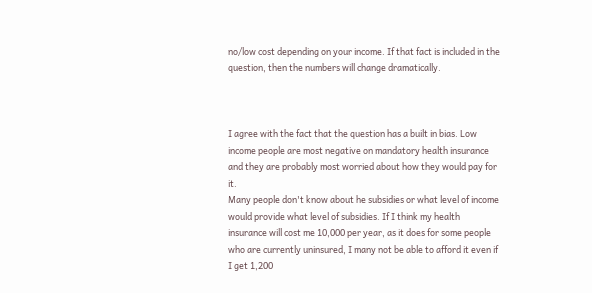no/low cost depending on your income. If that fact is included in the question, then the numbers will change dramatically.



I agree with the fact that the question has a built in bias. Low income people are most negative on mandatory health insurance and they are probably most worried about how they would pay for it.
Many people don't know about he subsidies or what level of income would provide what level of subsidies. If I think my health insurance will cost me 10,000 per year, as it does for some people who are currently uninsured, I many not be able to afford it even if I get 1,200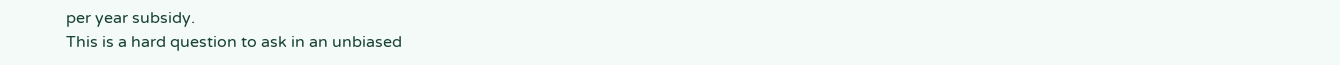per year subsidy.
This is a hard question to ask in an unbiased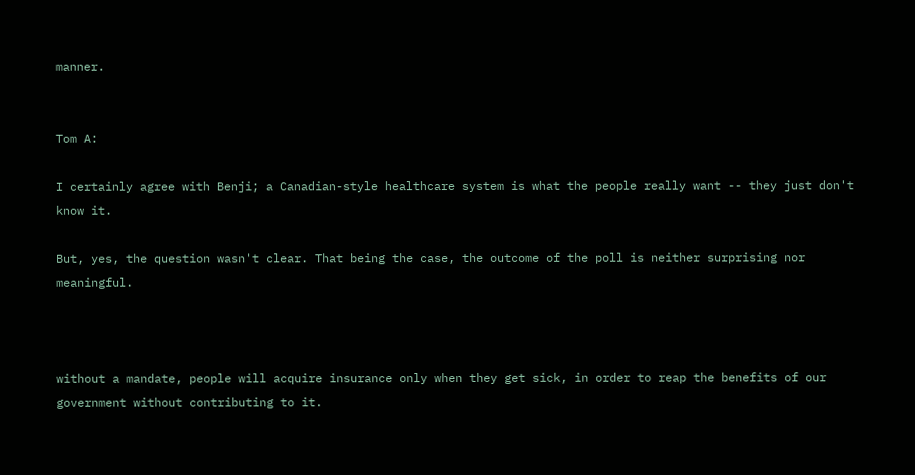manner.


Tom A:

I certainly agree with Benji; a Canadian-style healthcare system is what the people really want -- they just don't know it.

But, yes, the question wasn't clear. That being the case, the outcome of the poll is neither surprising nor meaningful.



without a mandate, people will acquire insurance only when they get sick, in order to reap the benefits of our government without contributing to it.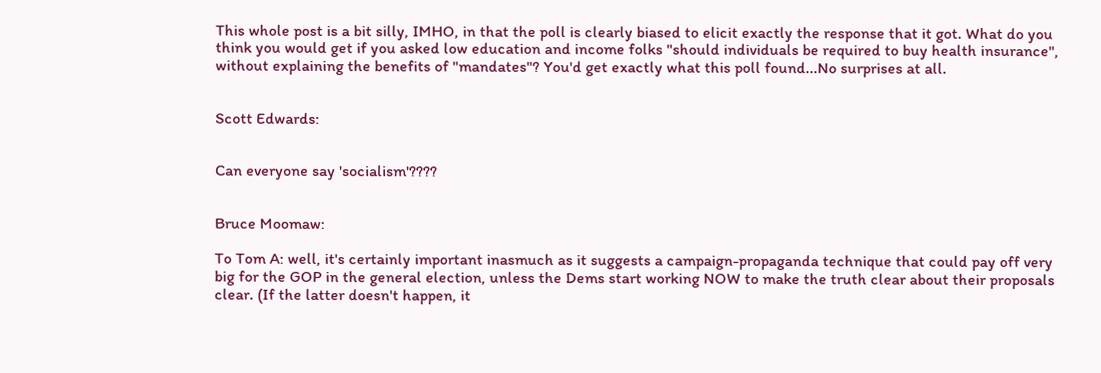This whole post is a bit silly, IMHO, in that the poll is clearly biased to elicit exactly the response that it got. What do you think you would get if you asked low education and income folks "should individuals be required to buy health insurance", without explaining the benefits of "mandates"? You'd get exactly what this poll found...No surprises at all.


Scott Edwards:


Can everyone say 'socialism'????


Bruce Moomaw:

To Tom A: well, it's certainly important inasmuch as it suggests a campaign-propaganda technique that could pay off very big for the GOP in the general election, unless the Dems start working NOW to make the truth clear about their proposals clear. (If the latter doesn't happen, it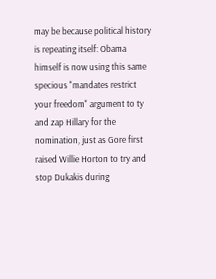may be because political history is repeating itself: Obama himself is now using this same specious "mandates restrict your freedom" argument to ty and zap Hillary for the nomination, just as Gore first raised Willie Horton to try and stop Dukakis during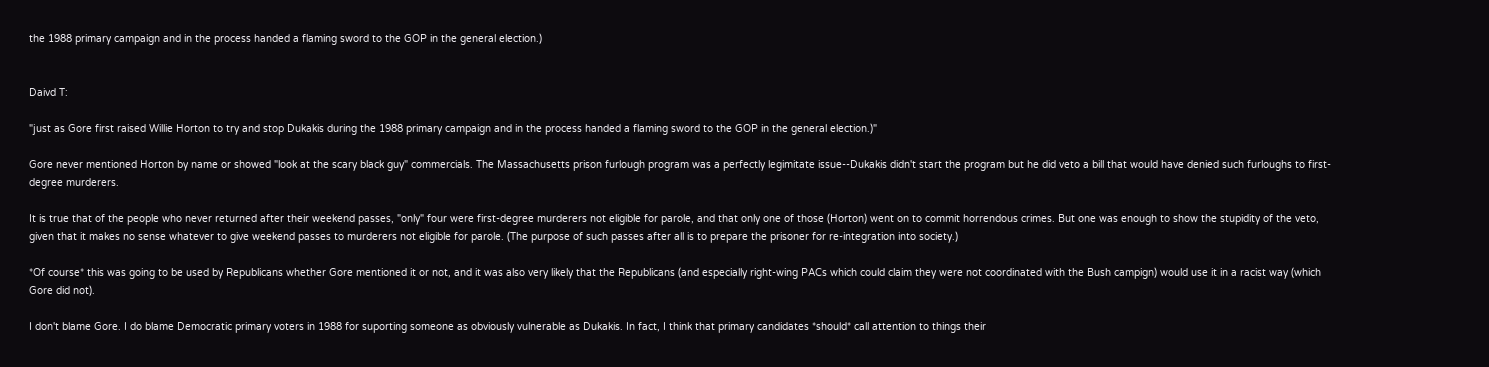the 1988 primary campaign and in the process handed a flaming sword to the GOP in the general election.)


Daivd T:

"just as Gore first raised Willie Horton to try and stop Dukakis during the 1988 primary campaign and in the process handed a flaming sword to the GOP in the general election.)"

Gore never mentioned Horton by name or showed "look at the scary black guy" commercials. The Massachusetts prison furlough program was a perfectly legimitate issue--Dukakis didn't start the program but he did veto a bill that would have denied such furloughs to first-degree murderers.

It is true that of the people who never returned after their weekend passes, "only" four were first-degree murderers not eligible for parole, and that only one of those (Horton) went on to commit horrendous crimes. But one was enough to show the stupidity of the veto, given that it makes no sense whatever to give weekend passes to murderers not eligible for parole. (The purpose of such passes after all is to prepare the prisoner for re-integration into society.)

*Of course* this was going to be used by Republicans whether Gore mentioned it or not, and it was also very likely that the Republicans (and especially right-wing PACs which could claim they were not coordinated with the Bush campign) would use it in a racist way (which Gore did not).

I don't blame Gore. I do blame Democratic primary voters in 1988 for suporting someone as obviously vulnerable as Dukakis. In fact, I think that primary candidates *should* call attention to things their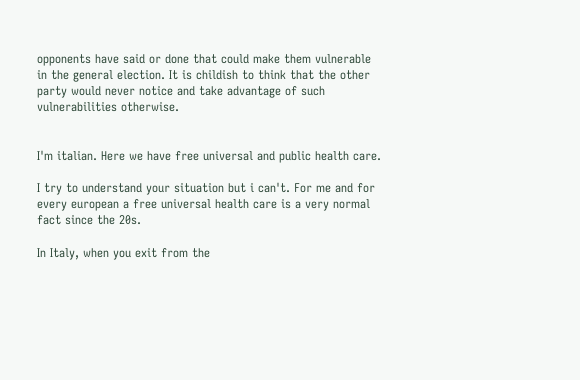opponents have said or done that could make them vulnerable in the general election. It is childish to think that the other party would never notice and take advantage of such vulnerabilities otherwise.


I'm italian. Here we have free universal and public health care.

I try to understand your situation but i can't. For me and for every european a free universal health care is a very normal fact since the 20s.

In Italy, when you exit from the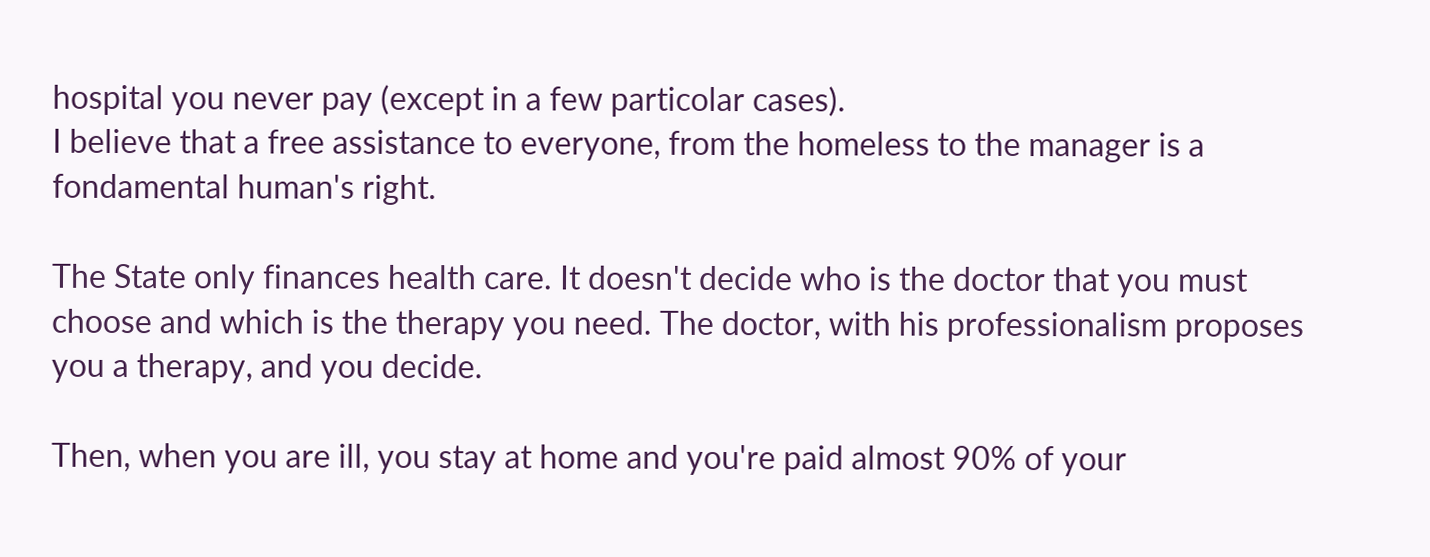hospital you never pay (except in a few particolar cases).
I believe that a free assistance to everyone, from the homeless to the manager is a fondamental human's right.

The State only finances health care. It doesn't decide who is the doctor that you must choose and which is the therapy you need. The doctor, with his professionalism proposes you a therapy, and you decide.

Then, when you are ill, you stay at home and you're paid almost 90% of your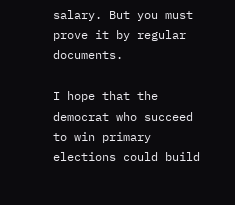salary. But you must prove it by regular documents.

I hope that the democrat who succeed to win primary elections could build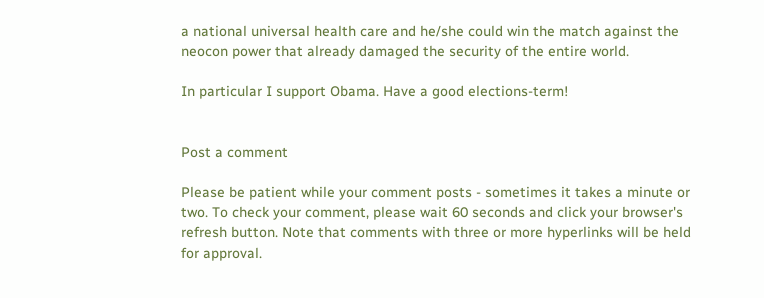a national universal health care and he/she could win the match against the neocon power that already damaged the security of the entire world.

In particular I support Obama. Have a good elections-term!


Post a comment

Please be patient while your comment posts - sometimes it takes a minute or two. To check your comment, please wait 60 seconds and click your browser's refresh button. Note that comments with three or more hyperlinks will be held for approval.